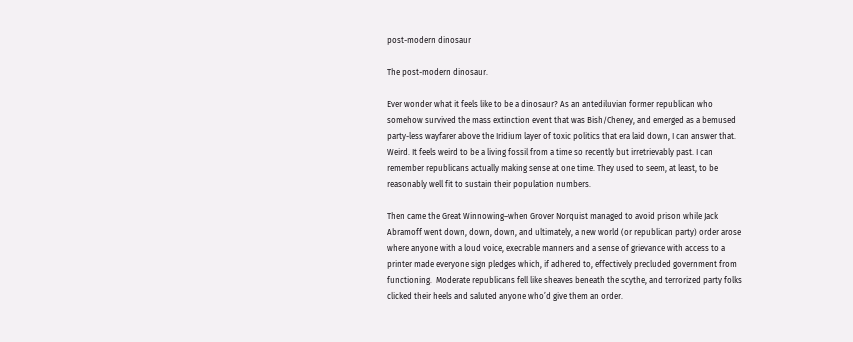post-modern dinosaur

The post-modern dinosaur.

Ever wonder what it feels like to be a dinosaur? As an antediluvian former republican who somehow survived the mass extinction event that was Bish/Cheney, and emerged as a bemused
party-less wayfarer above the Iridium layer of toxic politics that era laid down, I can answer that.  Weird. It feels weird to be a living fossil from a time so recently but irretrievably past. I can
remember republicans actually making sense at one time. They used to seem, at least, to be reasonably well fit to sustain their population numbers.

Then came the Great Winnowing–when Grover Norquist managed to avoid prison while Jack Abramoff went down, down, down, and ultimately, a new world (or republican party) order arose
where anyone with a loud voice, execrable manners and a sense of grievance with access to a printer made everyone sign pledges which, if adhered to, effectively precluded government from
functioning.  Moderate republicans fell like sheaves beneath the scythe, and terrorized party folks clicked their heels and saluted anyone who’d give them an order.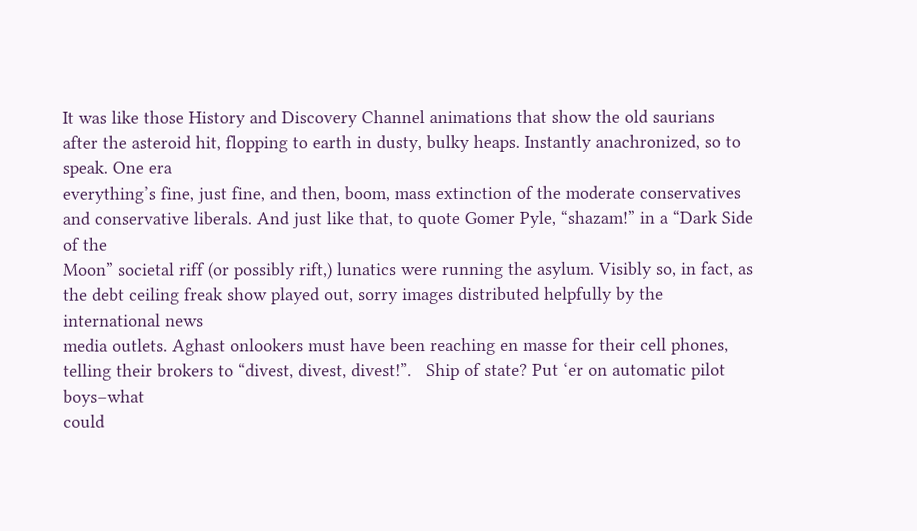It was like those History and Discovery Channel animations that show the old saurians after the asteroid hit, flopping to earth in dusty, bulky heaps. Instantly anachronized, so to speak. One era
everything’s fine, just fine, and then, boom, mass extinction of the moderate conservatives and conservative liberals. And just like that, to quote Gomer Pyle, “shazam!” in a “Dark Side of the
Moon” societal riff (or possibly rift,) lunatics were running the asylum. Visibly so, in fact, as the debt ceiling freak show played out, sorry images distributed helpfully by the international news
media outlets. Aghast onlookers must have been reaching en masse for their cell phones, telling their brokers to “divest, divest, divest!”.   Ship of state? Put ‘er on automatic pilot boys–what
could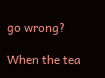go wrong?

When the tea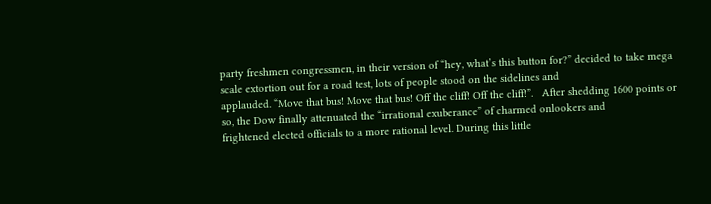party freshmen congressmen, in their version of “hey, what’s this button for?” decided to take mega scale extortion out for a road test, lots of people stood on the sidelines and
applauded. “Move that bus! Move that bus! Off the cliff! Off the cliff!”.   After shedding 1600 points or so, the Dow finally attenuated the “irrational exuberance” of charmed onlookers and
frightened elected officials to a more rational level. During this little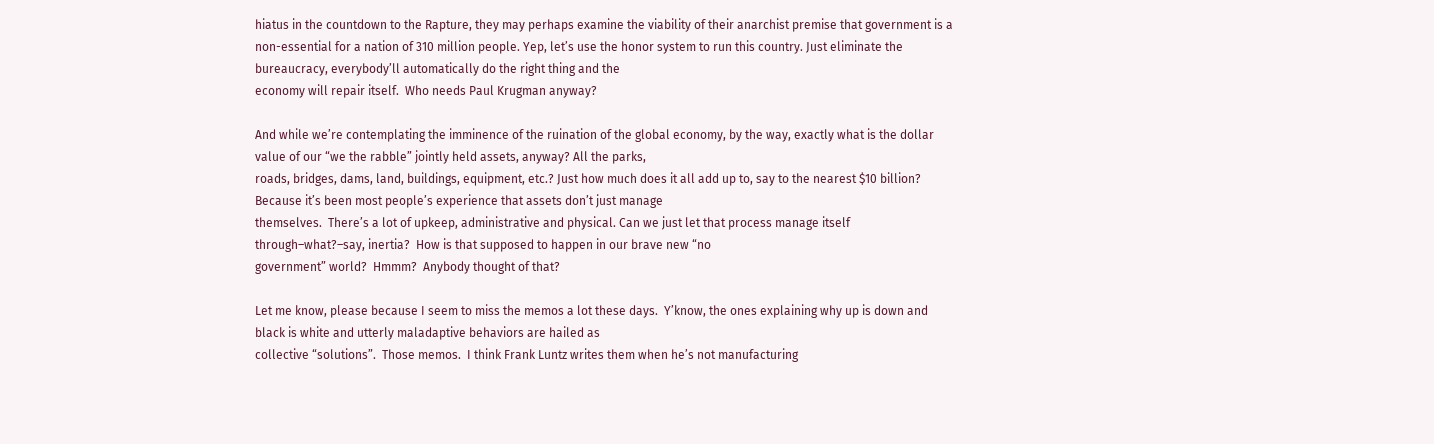hiatus in the countdown to the Rapture, they may perhaps examine the viability of their anarchist premise that government is a non-essential for a nation of 310 million people. Yep, let’s use the honor system to run this country. Just eliminate the bureaucracy, everybody’ll automatically do the right thing and the
economy will repair itself.  Who needs Paul Krugman anyway?

And while we’re contemplating the imminence of the ruination of the global economy, by the way, exactly what is the dollar value of our “we the rabble” jointly held assets, anyway? All the parks,
roads, bridges, dams, land, buildings, equipment, etc.? Just how much does it all add up to, say to the nearest $10 billion? Because it’s been most people’s experience that assets don’t just manage
themselves.  There’s a lot of upkeep, administrative and physical. Can we just let that process manage itself through–what?–say, inertia?  How is that supposed to happen in our brave new “no
government” world?  Hmmm?  Anybody thought of that?

Let me know, please because I seem to miss the memos a lot these days.  Y’know, the ones explaining why up is down and black is white and utterly maladaptive behaviors are hailed as
collective “solutions”.  Those memos.  I think Frank Luntz writes them when he’s not manufacturing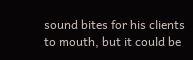sound bites for his clients to mouth, but it could be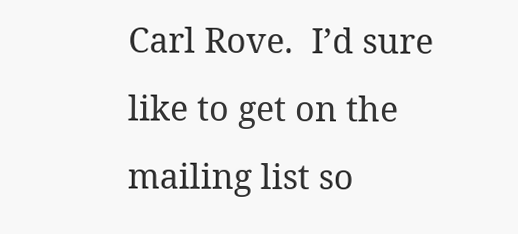Carl Rove.  I’d sure like to get on the mailing list so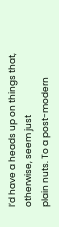I’d have a heads up on things that, otherwise, seem just
plain nuts. To a post-modern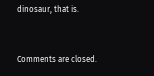dinosaur, that is.


Comments are closed.